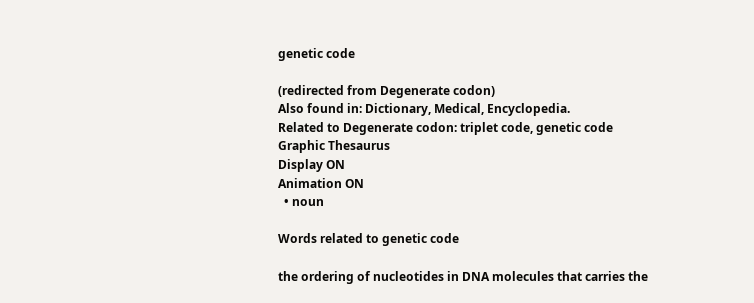genetic code

(redirected from Degenerate codon)
Also found in: Dictionary, Medical, Encyclopedia.
Related to Degenerate codon: triplet code, genetic code
Graphic Thesaurus
Display ON
Animation ON
  • noun

Words related to genetic code

the ordering of nucleotides in DNA molecules that carries the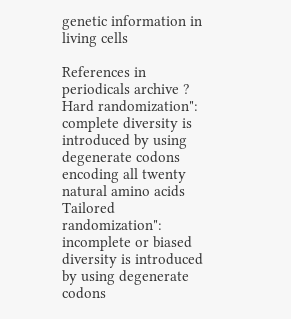genetic information in living cells

References in periodicals archive ?
Hard randomization": complete diversity is introduced by using degenerate codons encoding all twenty natural amino acids
Tailored randomization": incomplete or biased diversity is introduced by using degenerate codons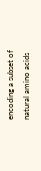encoding a subset of natural amino acids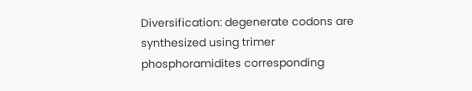Diversification: degenerate codons are synthesized using trimer phosphoramidites corresponding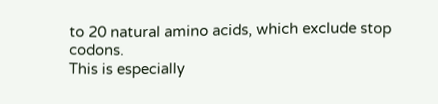to 20 natural amino acids, which exclude stop codons.
This is especially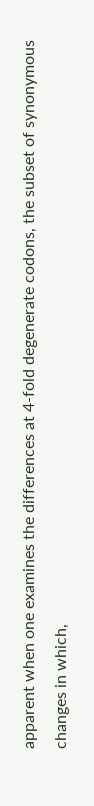apparent when one examines the differences at 4-fold degenerate codons, the subset of synonymous changes in which,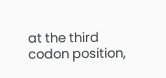at the third codon position,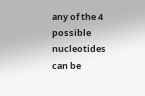any of the 4 possible nucleotides can be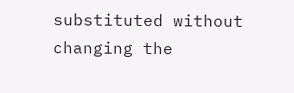substituted without changing the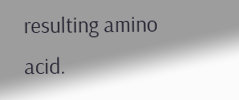resulting amino acid.